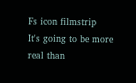Fs icon filmstrip
It's going to be more real than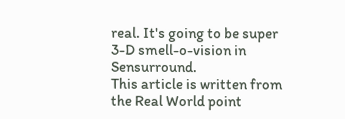real. It's going to be super 3-D smell-o-vision in Sensurround.
This article is written from the Real World point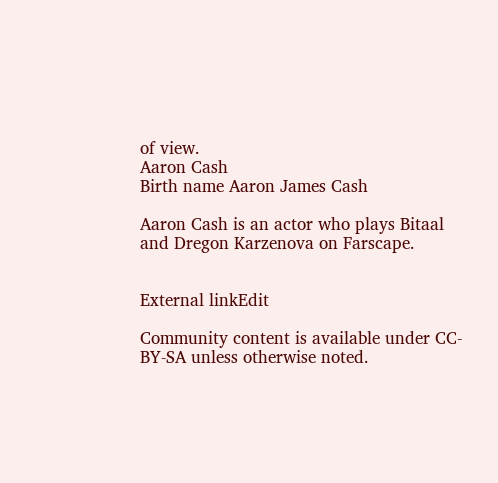of view.
Aaron Cash
Birth name Aaron James Cash

Aaron Cash is an actor who plays Bitaal and Dregon Karzenova on Farscape.


External linkEdit

Community content is available under CC-BY-SA unless otherwise noted.